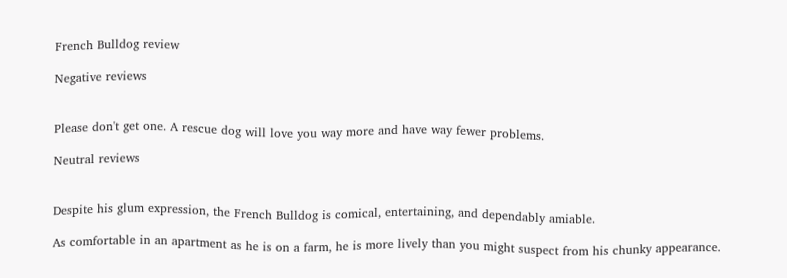French Bulldog review

Negative reviews


Please don't get one. A rescue dog will love you way more and have way fewer problems.

Neutral reviews


Despite his glum expression, the French Bulldog is comical, entertaining, and dependably amiable.

As comfortable in an apartment as he is on a farm, he is more lively than you might suspect from his chunky appearance.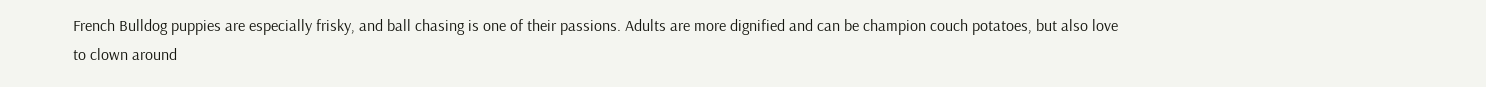French Bulldog puppies are especially frisky, and ball chasing is one of their passions. Adults are more dignified and can be champion couch potatoes, but also love to clown around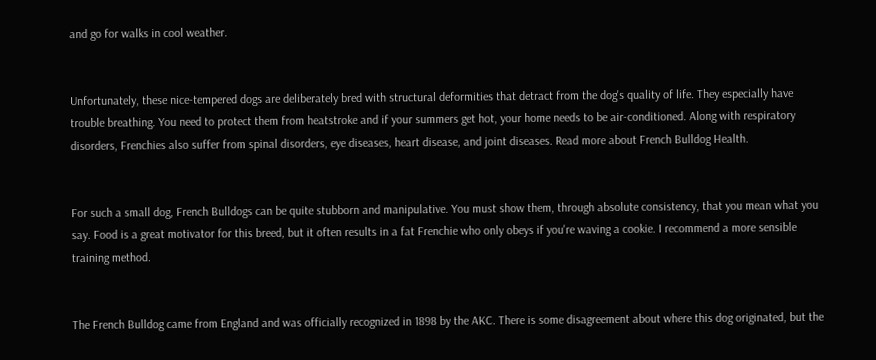and go for walks in cool weather.


Unfortunately, these nice-tempered dogs are deliberately bred with structural deformities that detract from the dog's quality of life. They especially have trouble breathing. You need to protect them from heatstroke and if your summers get hot, your home needs to be air-conditioned. Along with respiratory disorders, Frenchies also suffer from spinal disorders, eye diseases, heart disease, and joint diseases. Read more about French Bulldog Health.


For such a small dog, French Bulldogs can be quite stubborn and manipulative. You must show them, through absolute consistency, that you mean what you say. Food is a great motivator for this breed, but it often results in a fat Frenchie who only obeys if you're waving a cookie. I recommend a more sensible training method.


The French Bulldog came from England and was officially recognized in 1898 by the AKC. There is some disagreement about where this dog originated, but the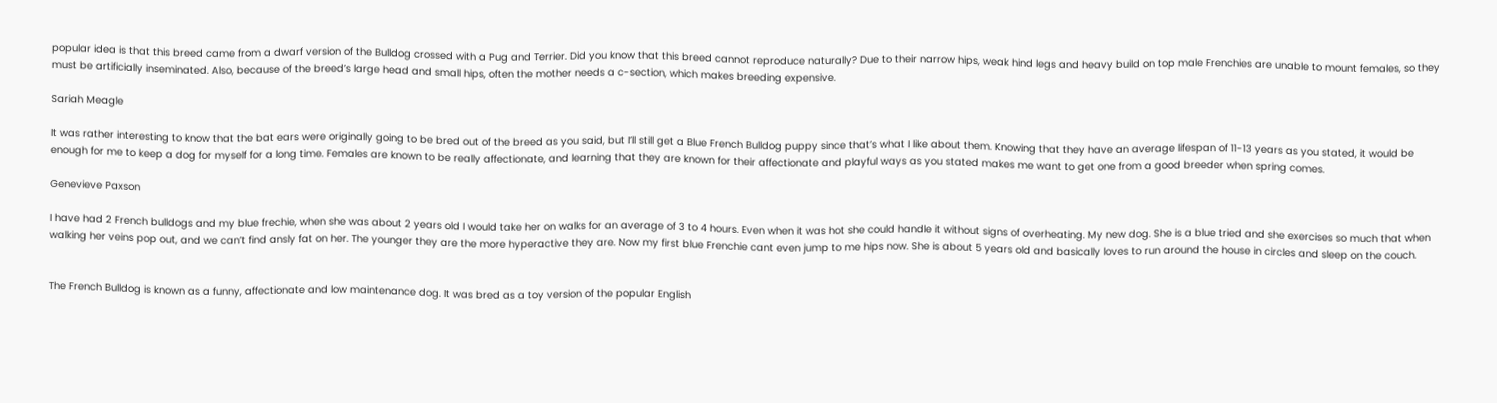popular idea is that this breed came from a dwarf version of the Bulldog crossed with a Pug and Terrier. Did you know that this breed cannot reproduce naturally? Due to their narrow hips, weak hind legs and heavy build on top male Frenchies are unable to mount females, so they must be artificially inseminated. Also, because of the breed’s large head and small hips, often the mother needs a c-section, which makes breeding expensive.

Sariah Meagle

It was rather interesting to know that the bat ears were originally going to be bred out of the breed as you said, but I’ll still get a Blue French Bulldog puppy since that’s what I like about them. Knowing that they have an average lifespan of 11-13 years as you stated, it would be enough for me to keep a dog for myself for a long time. Females are known to be really affectionate, and learning that they are known for their affectionate and playful ways as you stated makes me want to get one from a good breeder when spring comes.

Genevieve Paxson

I have had 2 French bulldogs and my blue frechie, when she was about 2 years old I would take her on walks for an average of 3 to 4 hours. Even when it was hot she could handle it without signs of overheating. My new dog. She is a blue tried and she exercises so much that when walking her veins pop out, and we can’t find ansly fat on her. The younger they are the more hyperactive they are. Now my first blue Frenchie cant even jump to me hips now. She is about 5 years old and basically loves to run around the house in circles and sleep on the couch.


The French Bulldog is known as a funny, affectionate and low maintenance dog. It was bred as a toy version of the popular English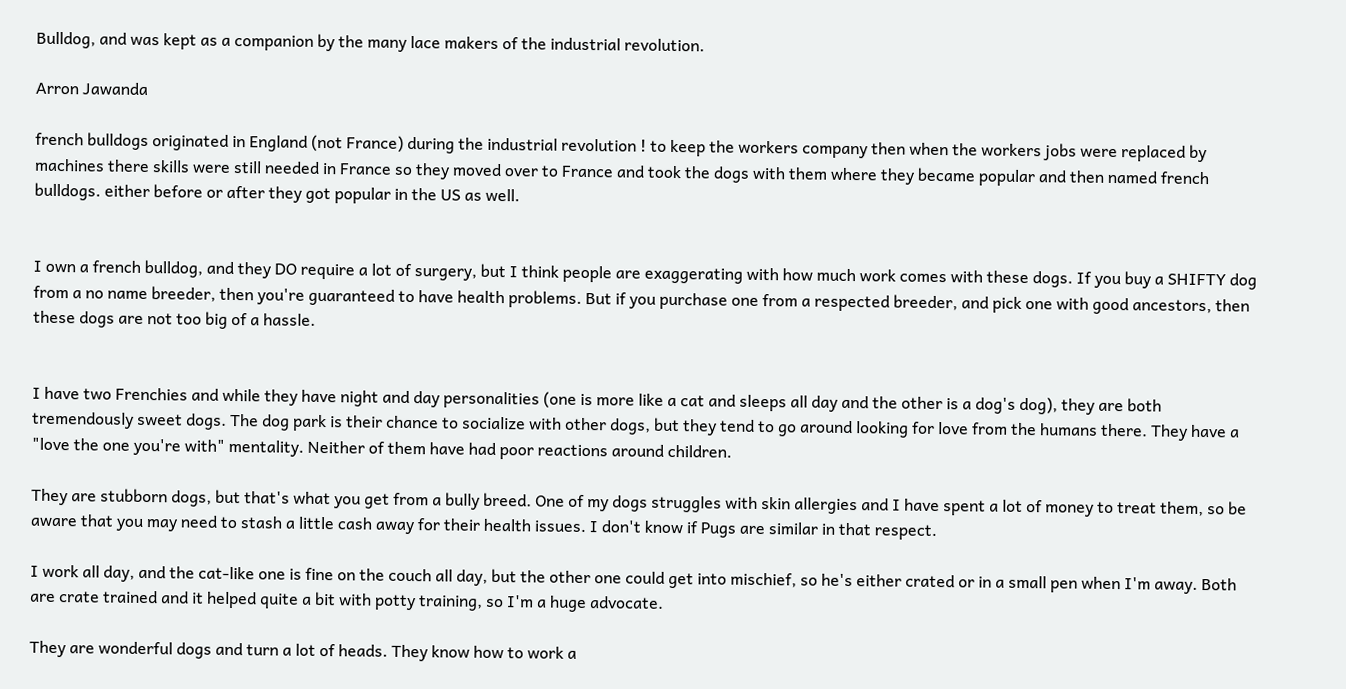Bulldog, and was kept as a companion by the many lace makers of the industrial revolution.

Arron Jawanda

french bulldogs originated in England (not France) during the industrial revolution ! to keep the workers company then when the workers jobs were replaced by machines there skills were still needed in France so they moved over to France and took the dogs with them where they became popular and then named french bulldogs. either before or after they got popular in the US as well.


I own a french bulldog, and they DO require a lot of surgery, but I think people are exaggerating with how much work comes with these dogs. If you buy a SHIFTY dog from a no name breeder, then you're guaranteed to have health problems. But if you purchase one from a respected breeder, and pick one with good ancestors, then these dogs are not too big of a hassle.


I have two Frenchies and while they have night and day personalities (one is more like a cat and sleeps all day and the other is a dog's dog), they are both tremendously sweet dogs. The dog park is their chance to socialize with other dogs, but they tend to go around looking for love from the humans there. They have a "love the one you're with" mentality. Neither of them have had poor reactions around children.

They are stubborn dogs, but that's what you get from a bully breed. One of my dogs struggles with skin allergies and I have spent a lot of money to treat them, so be aware that you may need to stash a little cash away for their health issues. I don't know if Pugs are similar in that respect.

I work all day, and the cat-like one is fine on the couch all day, but the other one could get into mischief, so he's either crated or in a small pen when I'm away. Both are crate trained and it helped quite a bit with potty training, so I'm a huge advocate.

They are wonderful dogs and turn a lot of heads. They know how to work a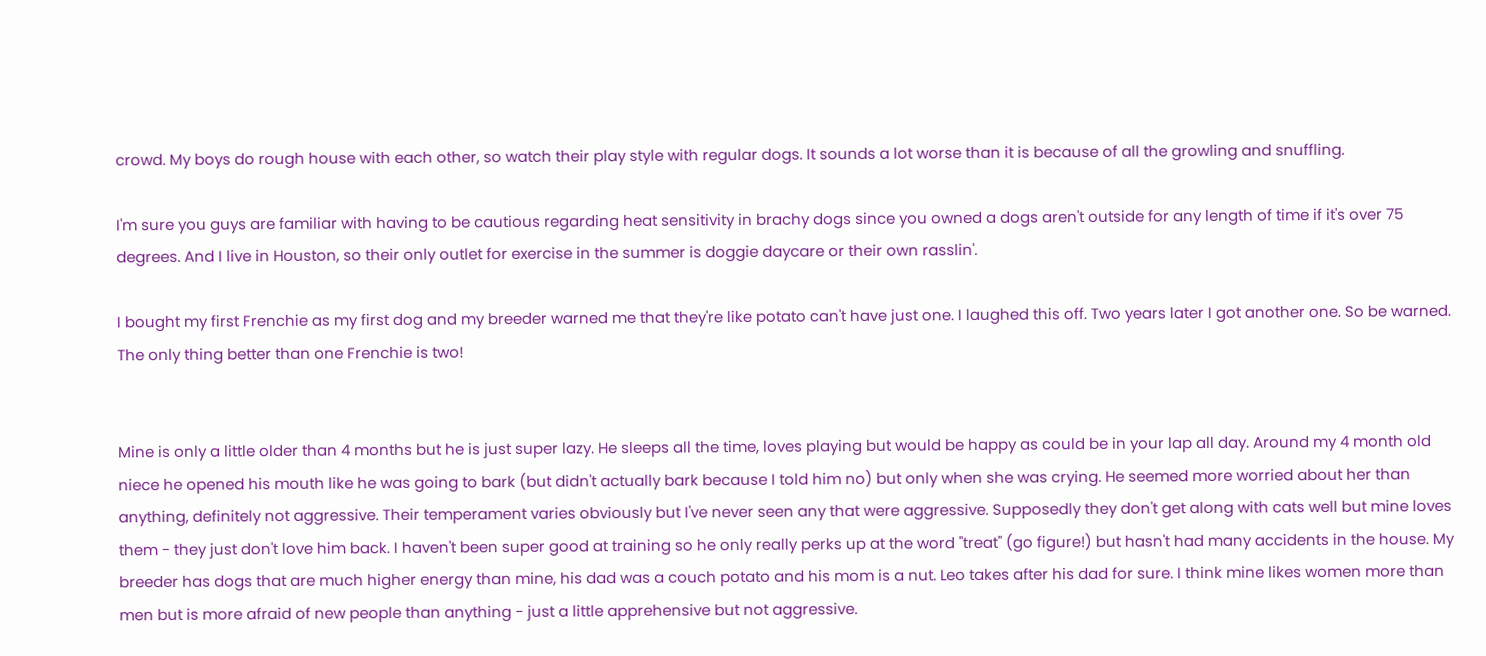crowd. My boys do rough house with each other, so watch their play style with regular dogs. It sounds a lot worse than it is because of all the growling and snuffling.

I'm sure you guys are familiar with having to be cautious regarding heat sensitivity in brachy dogs since you owned a dogs aren't outside for any length of time if it's over 75 degrees. And I live in Houston, so their only outlet for exercise in the summer is doggie daycare or their own rasslin'.

I bought my first Frenchie as my first dog and my breeder warned me that they're like potato can't have just one. I laughed this off. Two years later I got another one. So be warned. The only thing better than one Frenchie is two!


Mine is only a little older than 4 months but he is just super lazy. He sleeps all the time, loves playing but would be happy as could be in your lap all day. Around my 4 month old niece he opened his mouth like he was going to bark (but didn't actually bark because I told him no) but only when she was crying. He seemed more worried about her than anything, definitely not aggressive. Their temperament varies obviously but I've never seen any that were aggressive. Supposedly they don't get along with cats well but mine loves them - they just don't love him back. I haven't been super good at training so he only really perks up at the word "treat" (go figure!) but hasn't had many accidents in the house. My breeder has dogs that are much higher energy than mine, his dad was a couch potato and his mom is a nut. Leo takes after his dad for sure. I think mine likes women more than men but is more afraid of new people than anything - just a little apprehensive but not aggressive.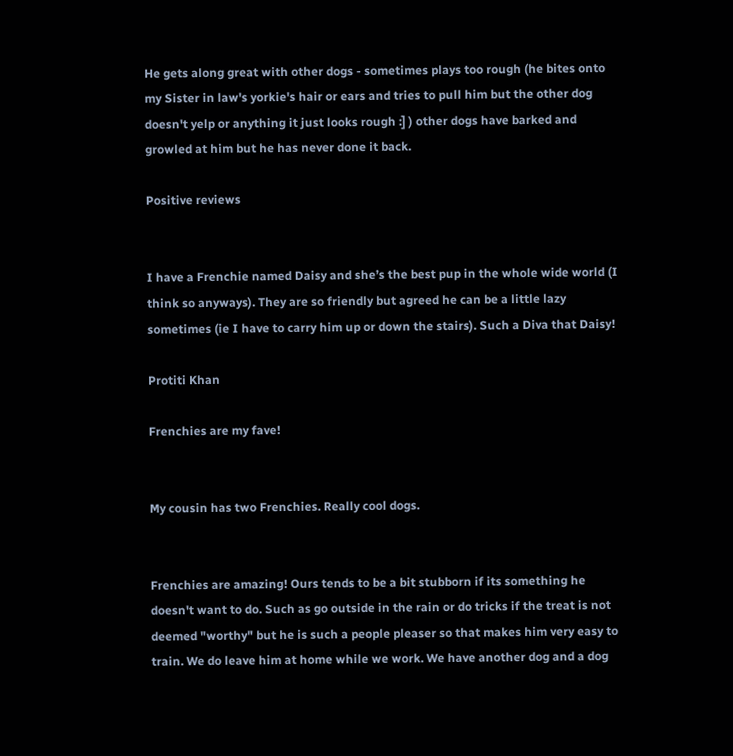He gets along great with other dogs - sometimes plays too rough (he bites onto my Sister in law's yorkie's hair or ears and tries to pull him but the other dog doesn't yelp or anything it just looks rough :] ) other dogs have barked and growled at him but he has never done it back.

Positive reviews


I have a Frenchie named Daisy and she’s the best pup in the whole wide world (I think so anyways). They are so friendly but agreed he can be a little lazy sometimes (ie I have to carry him up or down the stairs). Such a Diva that Daisy!

Protiti Khan

Frenchies are my fave!


My cousin has two Frenchies. Really cool dogs.


Frenchies are amazing! Ours tends to be a bit stubborn if its something he doesn't want to do. Such as go outside in the rain or do tricks if the treat is not deemed "worthy" but he is such a people pleaser so that makes him very easy to train. We do leave him at home while we work. We have another dog and a dog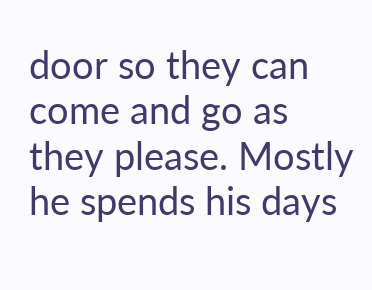door so they can come and go as they please. Mostly he spends his days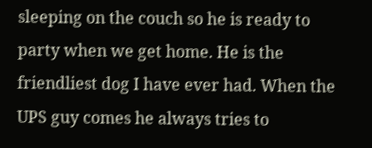sleeping on the couch so he is ready to party when we get home. He is the friendliest dog I have ever had. When the UPS guy comes he always tries to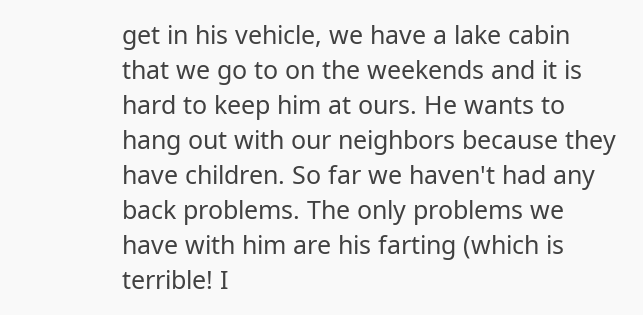get in his vehicle, we have a lake cabin that we go to on the weekends and it is hard to keep him at ours. He wants to hang out with our neighbors because they have children. So far we haven't had any back problems. The only problems we have with him are his farting (which is terrible! I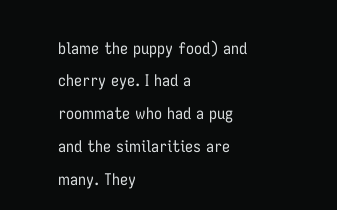blame the puppy food) and cherry eye. I had a roommate who had a pug and the similarities are many. They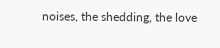noises, the shedding, the love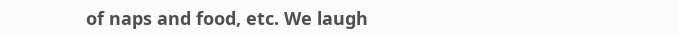of naps and food, etc. We laugh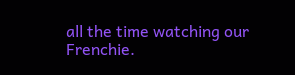all the time watching our Frenchie.